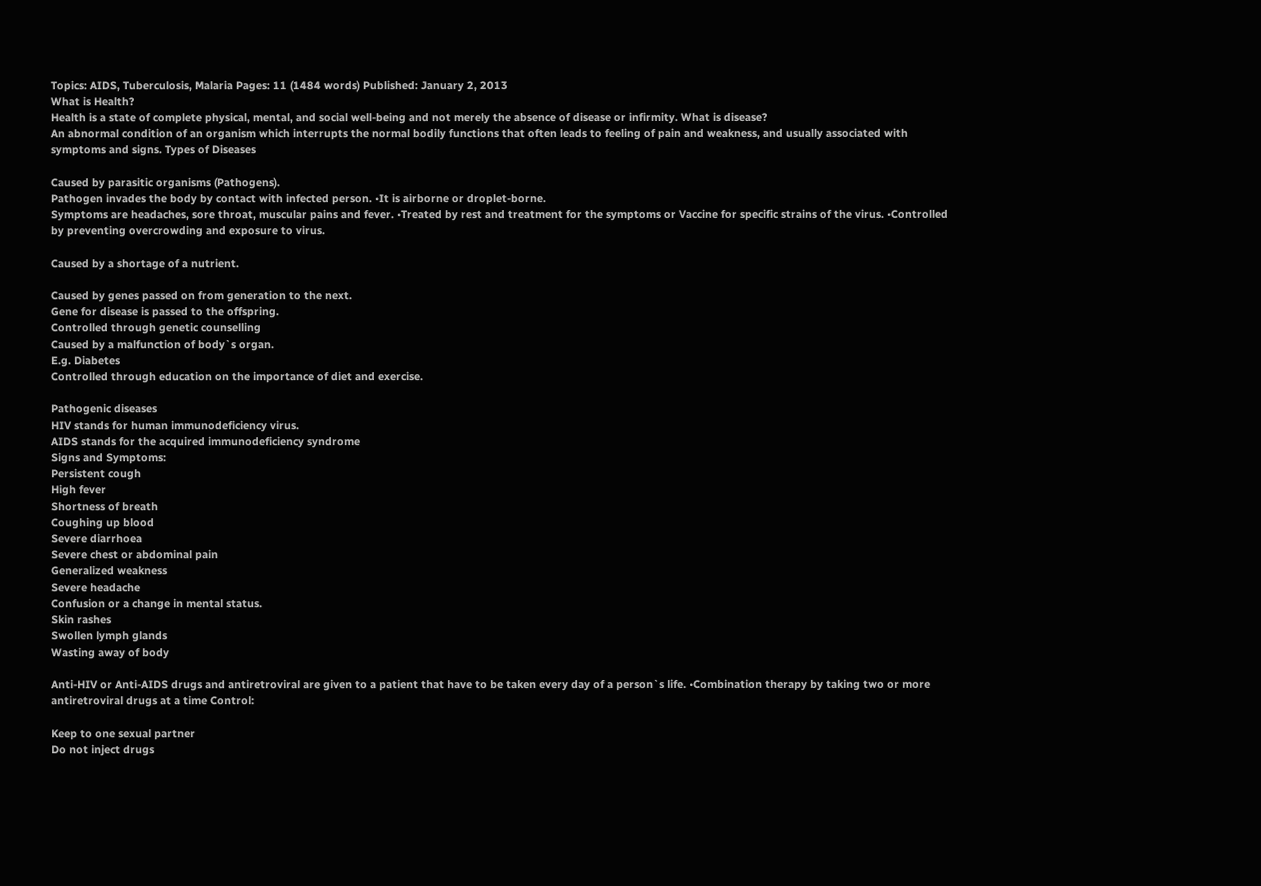Topics: AIDS, Tuberculosis, Malaria Pages: 11 (1484 words) Published: January 2, 2013
What is Health?
Health is a state of complete physical, mental, and social well-being and not merely the absence of disease or infirmity. What is disease?
An abnormal condition of an organism which interrupts the normal bodily functions that often leads to feeling of pain and weakness, and usually associated with symptoms and signs. Types of Diseases

Caused by parasitic organisms (Pathogens).
Pathogen invades the body by contact with infected person. •It is airborne or droplet-borne.
Symptoms are headaches, sore throat, muscular pains and fever. •Treated by rest and treatment for the symptoms or Vaccine for specific strains of the virus. •Controlled by preventing overcrowding and exposure to virus.

Caused by a shortage of a nutrient.

Caused by genes passed on from generation to the next.
Gene for disease is passed to the offspring.
Controlled through genetic counselling
Caused by a malfunction of body`s organ.
E.g. Diabetes
Controlled through education on the importance of diet and exercise.

Pathogenic diseases
HIV stands for human immunodeficiency virus.
AIDS stands for the acquired immunodeficiency syndrome
Signs and Symptoms:
Persistent cough
High fever
Shortness of breath
Coughing up blood
Severe diarrhoea
Severe chest or abdominal pain
Generalized weakness
Severe headache
Confusion or a change in mental status.
Skin rashes
Swollen lymph glands
Wasting away of body

Anti-HIV or Anti-AIDS drugs and antiretroviral are given to a patient that have to be taken every day of a person`s life. •Combination therapy by taking two or more antiretroviral drugs at a time Control:

Keep to one sexual partner
Do not inject drugs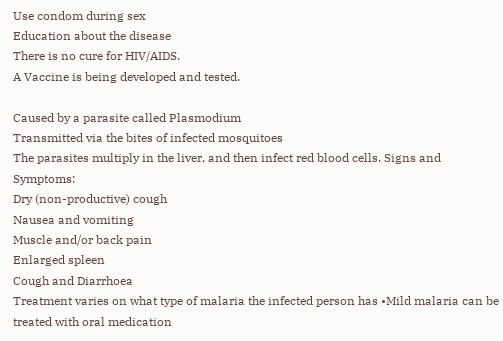Use condom during sex
Education about the disease
There is no cure for HIV/AIDS.
A Vaccine is being developed and tested.

Caused by a parasite called Plasmodium
Transmitted via the bites of infected mosquitoes
The parasites multiply in the liver, and then infect red blood cells. Signs and Symptoms:
Dry (non-productive) cough
Nausea and vomiting
Muscle and/or back pain
Enlarged spleen
Cough and Diarrhoea
Treatment varies on what type of malaria the infected person has •Mild malaria can be treated with oral medication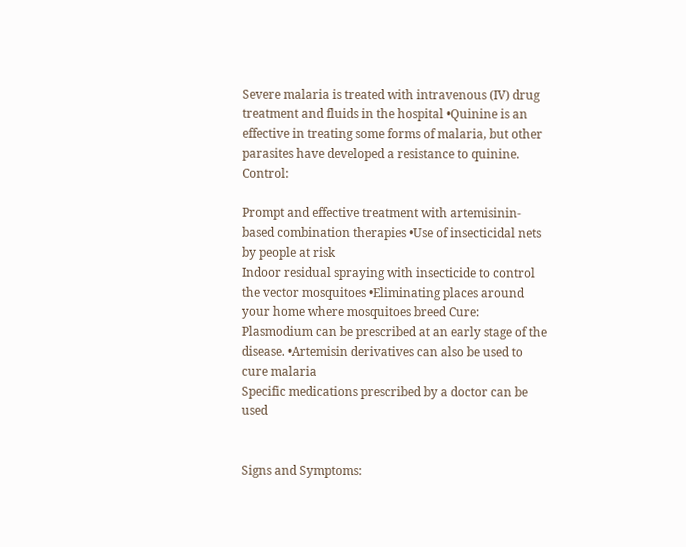Severe malaria is treated with intravenous (IV) drug treatment and fluids in the hospital •Quinine is an effective in treating some forms of malaria, but other parasites have developed a resistance to quinine. Control:

Prompt and effective treatment with artemisinin-based combination therapies •Use of insecticidal nets by people at risk
Indoor residual spraying with insecticide to control the vector mosquitoes •Eliminating places around your home where mosquitoes breed Cure:
Plasmodium can be prescribed at an early stage of the disease. •Artemisin derivatives can also be used to cure malaria
Specific medications prescribed by a doctor can be used


Signs and Symptoms: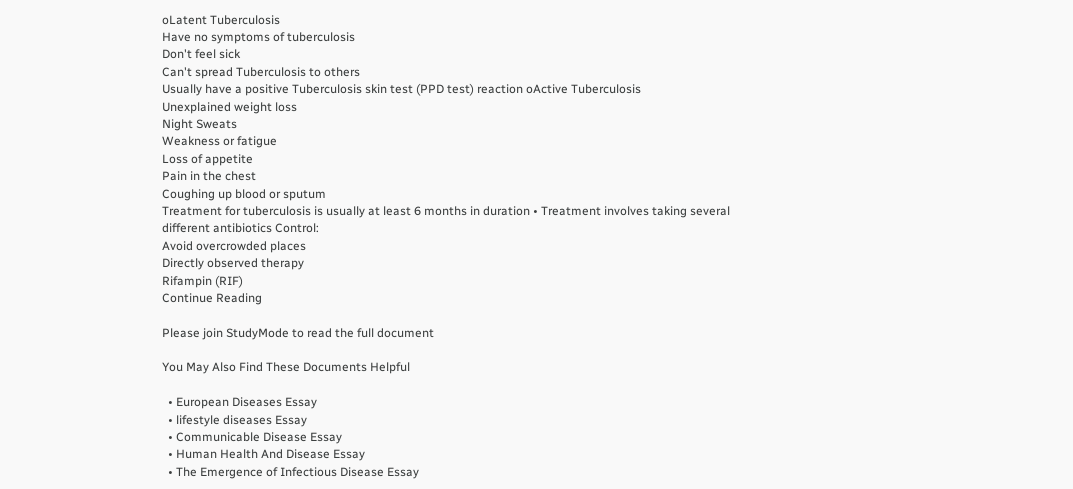oLatent Tuberculosis
Have no symptoms of tuberculosis
Don't feel sick
Can't spread Tuberculosis to others
Usually have a positive Tuberculosis skin test (PPD test) reaction oActive Tuberculosis
Unexplained weight loss
Night Sweats
Weakness or fatigue
Loss of appetite
Pain in the chest
Coughing up blood or sputum
Treatment for tuberculosis is usually at least 6 months in duration • Treatment involves taking several different antibiotics Control:
Avoid overcrowded places
Directly observed therapy
Rifampin (RIF)
Continue Reading

Please join StudyMode to read the full document

You May Also Find These Documents Helpful

  • European Diseases Essay
  • lifestyle diseases Essay
  • Communicable Disease Essay
  • Human Health And Disease Essay
  • The Emergence of Infectious Disease Essay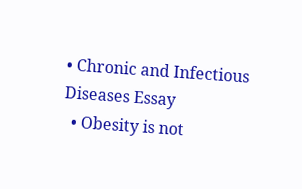• Chronic and Infectious Diseases Essay
  • Obesity is not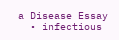a Disease Essay
  • infectious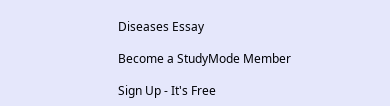Diseases Essay

Become a StudyMode Member

Sign Up - It's Free